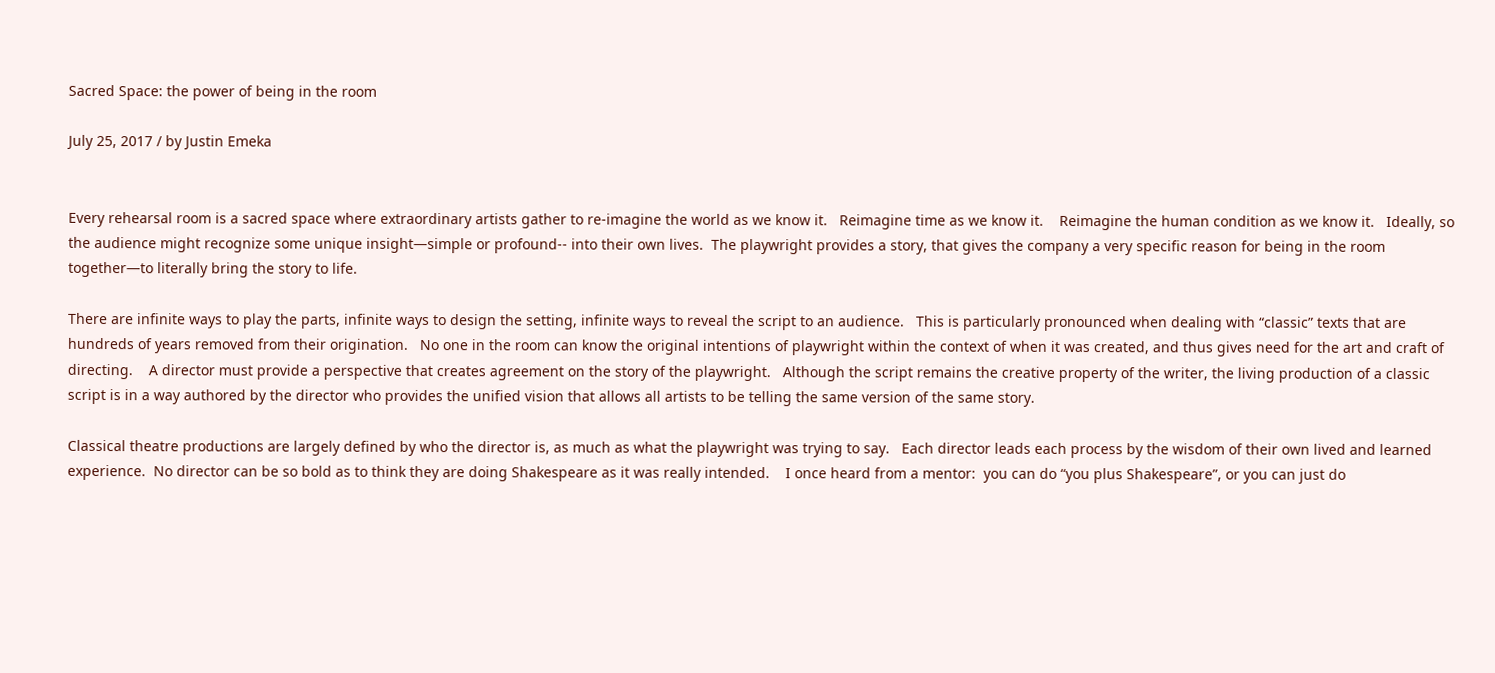Sacred Space: the power of being in the room

July 25, 2017 / by Justin Emeka


Every rehearsal room is a sacred space where extraordinary artists gather to re-imagine the world as we know it.   Reimagine time as we know it.    Reimagine the human condition as we know it.   Ideally, so the audience might recognize some unique insight—simple or profound-- into their own lives.  The playwright provides a story, that gives the company a very specific reason for being in the room together—to literally bring the story to life.

There are infinite ways to play the parts, infinite ways to design the setting, infinite ways to reveal the script to an audience.   This is particularly pronounced when dealing with “classic” texts that are hundreds of years removed from their origination.   No one in the room can know the original intentions of playwright within the context of when it was created, and thus gives need for the art and craft of directing.    A director must provide a perspective that creates agreement on the story of the playwright.   Although the script remains the creative property of the writer, the living production of a classic script is in a way authored by the director who provides the unified vision that allows all artists to be telling the same version of the same story.

Classical theatre productions are largely defined by who the director is, as much as what the playwright was trying to say.   Each director leads each process by the wisdom of their own lived and learned experience.  No director can be so bold as to think they are doing Shakespeare as it was really intended.    I once heard from a mentor:  you can do “you plus Shakespeare”, or you can just do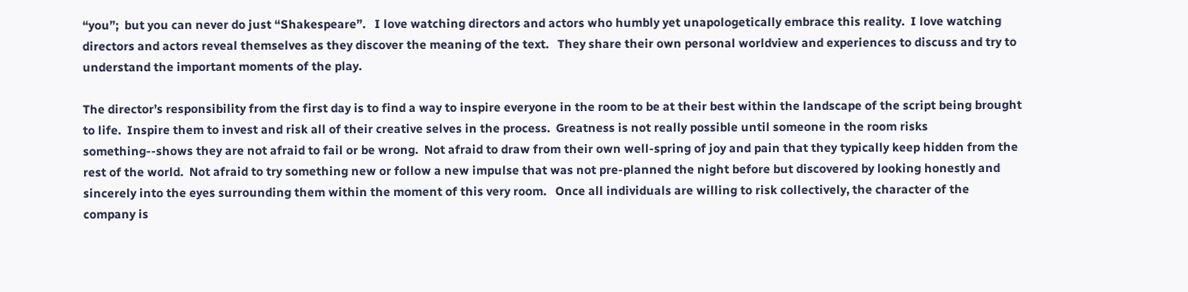“you”;  but you can never do just “Shakespeare”.   I love watching directors and actors who humbly yet unapologetically embrace this reality.  I love watching directors and actors reveal themselves as they discover the meaning of the text.   They share their own personal worldview and experiences to discuss and try to understand the important moments of the play.

The director’s responsibility from the first day is to find a way to inspire everyone in the room to be at their best within the landscape of the script being brought to life.  Inspire them to invest and risk all of their creative selves in the process.  Greatness is not really possible until someone in the room risks something--shows they are not afraid to fail or be wrong.  Not afraid to draw from their own well-spring of joy and pain that they typically keep hidden from the rest of the world.  Not afraid to try something new or follow a new impulse that was not pre-planned the night before but discovered by looking honestly and sincerely into the eyes surrounding them within the moment of this very room.   Once all individuals are willing to risk collectively, the character of the company is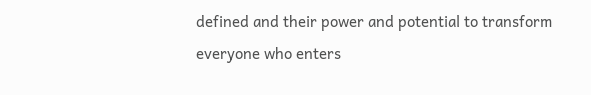defined and their power and potential to transform everyone who enters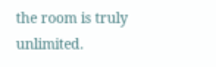the room is truly unlimited.